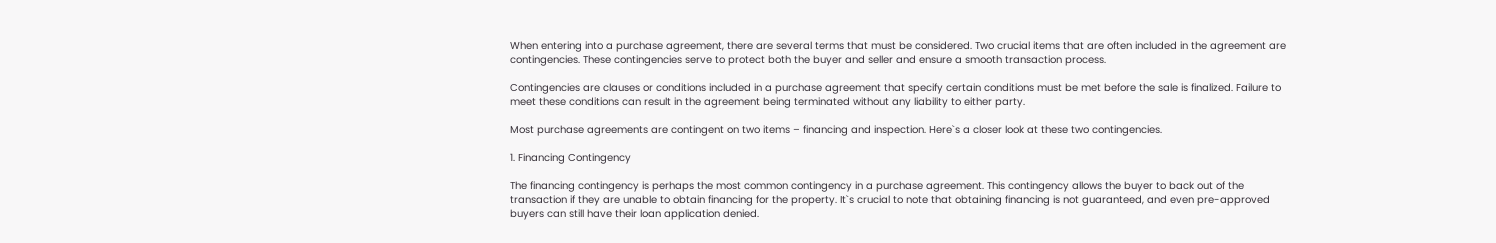When entering into a purchase agreement, there are several terms that must be considered. Two crucial items that are often included in the agreement are contingencies. These contingencies serve to protect both the buyer and seller and ensure a smooth transaction process.

Contingencies are clauses or conditions included in a purchase agreement that specify certain conditions must be met before the sale is finalized. Failure to meet these conditions can result in the agreement being terminated without any liability to either party.

Most purchase agreements are contingent on two items – financing and inspection. Here`s a closer look at these two contingencies.

1. Financing Contingency

The financing contingency is perhaps the most common contingency in a purchase agreement. This contingency allows the buyer to back out of the transaction if they are unable to obtain financing for the property. It`s crucial to note that obtaining financing is not guaranteed, and even pre-approved buyers can still have their loan application denied.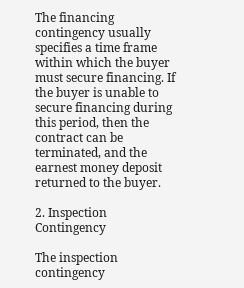The financing contingency usually specifies a time frame within which the buyer must secure financing. If the buyer is unable to secure financing during this period, then the contract can be terminated, and the earnest money deposit returned to the buyer.

2. Inspection Contingency

The inspection contingency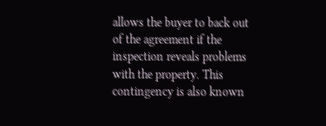allows the buyer to back out of the agreement if the inspection reveals problems with the property. This contingency is also known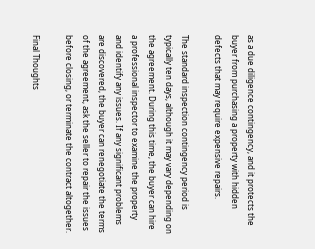as a due diligence contingency, and it protects the buyer from purchasing a property with hidden defects that may require expensive repairs.

The standard inspection contingency period is typically ten days, although it may vary depending on the agreement. During this time, the buyer can hire a professional inspector to examine the property and identify any issues. If any significant problems are discovered, the buyer can renegotiate the terms of the agreement, ask the seller to repair the issues before closing, or terminate the contract altogether.

Final Thoughts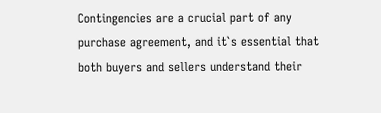Contingencies are a crucial part of any purchase agreement, and it`s essential that both buyers and sellers understand their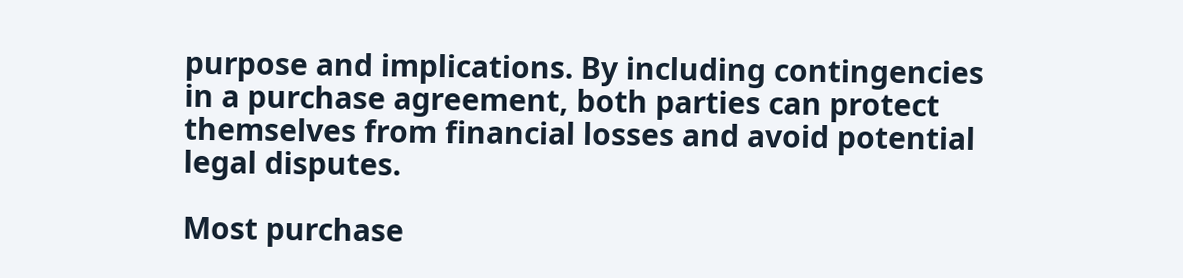purpose and implications. By including contingencies in a purchase agreement, both parties can protect themselves from financial losses and avoid potential legal disputes.

Most purchase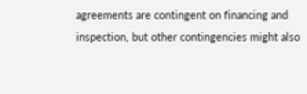agreements are contingent on financing and inspection, but other contingencies might also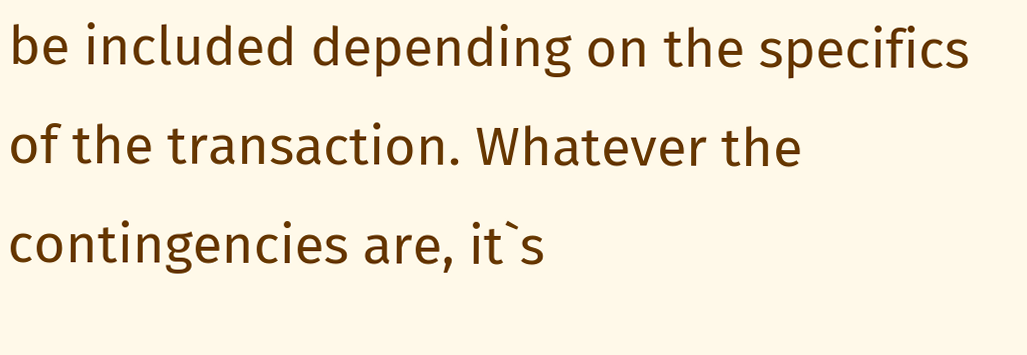be included depending on the specifics of the transaction. Whatever the contingencies are, it`s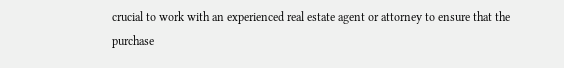crucial to work with an experienced real estate agent or attorney to ensure that the purchase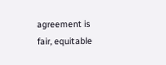agreement is fair, equitable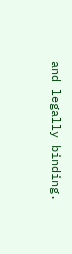and legally binding.